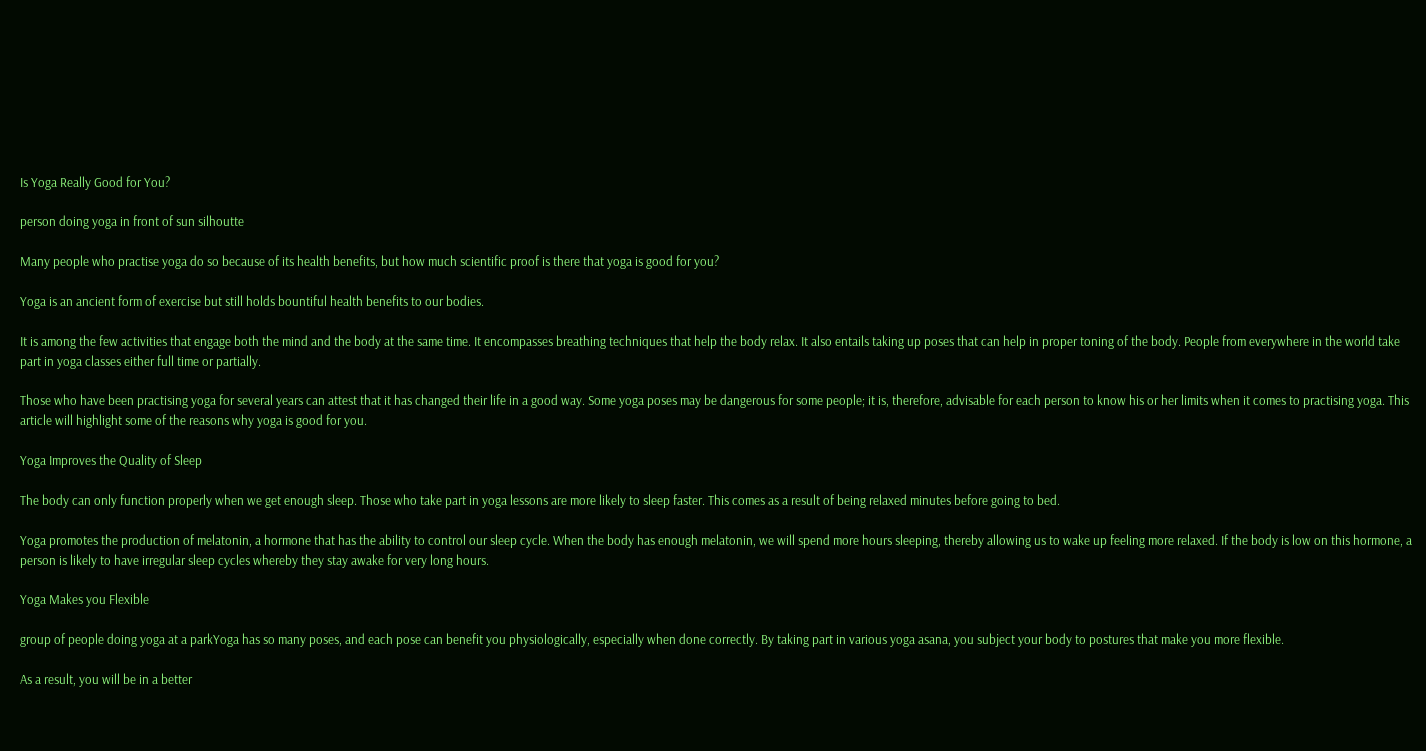Is Yoga Really Good for You?

person doing yoga in front of sun silhoutte

Many people who practise yoga do so because of its health benefits, but how much scientific proof is there that yoga is good for you?

Yoga is an ancient form of exercise but still holds bountiful health benefits to our bodies.

It is among the few activities that engage both the mind and the body at the same time. It encompasses breathing techniques that help the body relax. It also entails taking up poses that can help in proper toning of the body. People from everywhere in the world take part in yoga classes either full time or partially.

Those who have been practising yoga for several years can attest that it has changed their life in a good way. Some yoga poses may be dangerous for some people; it is, therefore, advisable for each person to know his or her limits when it comes to practising yoga. This article will highlight some of the reasons why yoga is good for you.

Yoga Improves the Quality of Sleep

The body can only function properly when we get enough sleep. Those who take part in yoga lessons are more likely to sleep faster. This comes as a result of being relaxed minutes before going to bed.

Yoga promotes the production of melatonin, a hormone that has the ability to control our sleep cycle. When the body has enough melatonin, we will spend more hours sleeping, thereby allowing us to wake up feeling more relaxed. If the body is low on this hormone, a person is likely to have irregular sleep cycles whereby they stay awake for very long hours.

Yoga Makes you Flexible

group of people doing yoga at a parkYoga has so many poses, and each pose can benefit you physiologically, especially when done correctly. By taking part in various yoga asana, you subject your body to postures that make you more flexible.

As a result, you will be in a better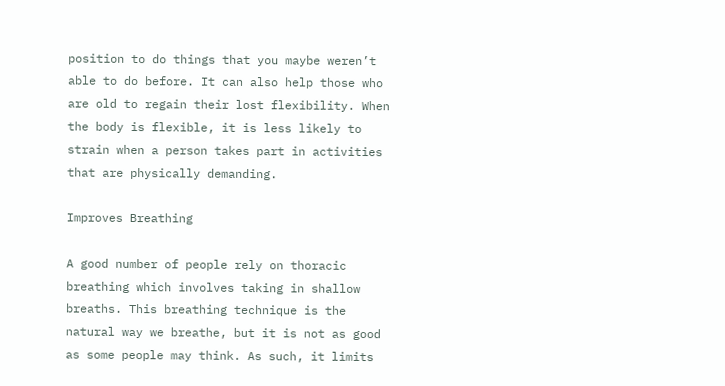position to do things that you maybe weren’t able to do before. It can also help those who are old to regain their lost flexibility. When the body is flexible, it is less likely to strain when a person takes part in activities that are physically demanding.

Improves Breathing

A good number of people rely on thoracic breathing which involves taking in shallow breaths. This breathing technique is the natural way we breathe, but it is not as good as some people may think. As such, it limits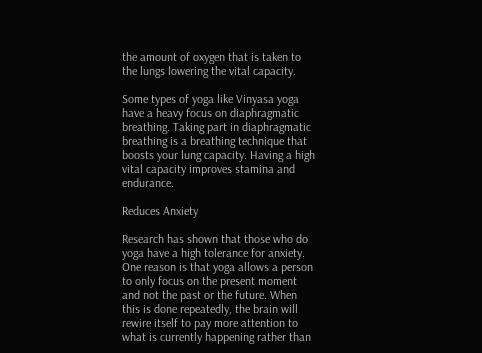the amount of oxygen that is taken to the lungs lowering the vital capacity.

Some types of yoga like Vinyasa yoga have a heavy focus on diaphragmatic breathing. Taking part in diaphragmatic breathing is a breathing technique that boosts your lung capacity. Having a high vital capacity improves stamina and endurance.

Reduces Anxiety

Research has shown that those who do yoga have a high tolerance for anxiety. One reason is that yoga allows a person to only focus on the present moment and not the past or the future. When this is done repeatedly, the brain will rewire itself to pay more attention to what is currently happening rather than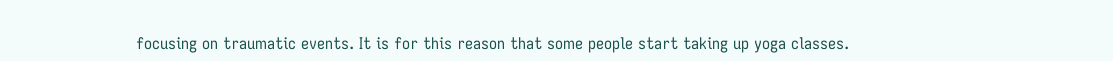focusing on traumatic events. It is for this reason that some people start taking up yoga classes.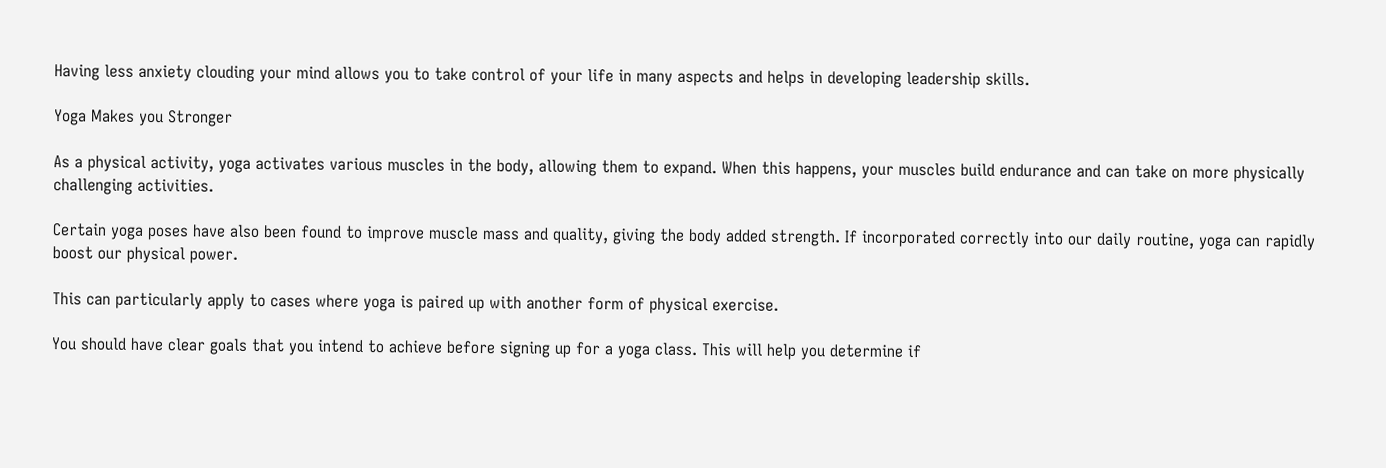Having less anxiety clouding your mind allows you to take control of your life in many aspects and helps in developing leadership skills.

Yoga Makes you Stronger

As a physical activity, yoga activates various muscles in the body, allowing them to expand. When this happens, your muscles build endurance and can take on more physically challenging activities.

Certain yoga poses have also been found to improve muscle mass and quality, giving the body added strength. If incorporated correctly into our daily routine, yoga can rapidly boost our physical power.

This can particularly apply to cases where yoga is paired up with another form of physical exercise.

You should have clear goals that you intend to achieve before signing up for a yoga class. This will help you determine if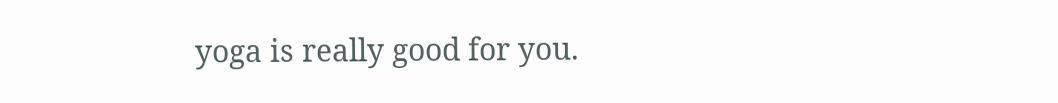yoga is really good for you.